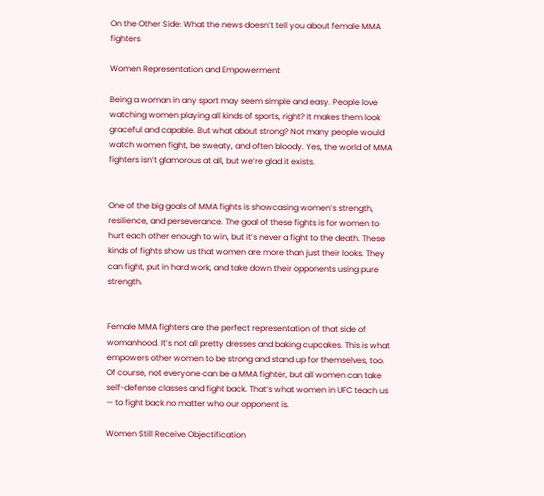On the Other Side: What the news doesn’t tell you about female MMA fighters

Women Representation and Empowerment

Being a woman in any sport may seem simple and easy. People love watching women playing all kinds of sports, right? It makes them look graceful and capable. But what about strong? Not many people would watch women fight, be sweaty, and often bloody. Yes, the world of MMA fighters isn’t glamorous at all, but we’re glad it exists.


One of the big goals of MMA fights is showcasing women’s strength, resilience, and perseverance. The goal of these fights is for women to hurt each other enough to win, but it’s never a fight to the death. These kinds of fights show us that women are more than just their looks. They can fight, put in hard work, and take down their opponents using pure strength.


Female MMA fighters are the perfect representation of that side of womanhood. It’s not all pretty dresses and baking cupcakes. This is what empowers other women to be strong and stand up for themselves, too. Of course, not everyone can be a MMA fighter, but all women can take self-defense classes and fight back. That’s what women in UFC teach us — to fight back no matter who our opponent is.

Women Still Receive Objectification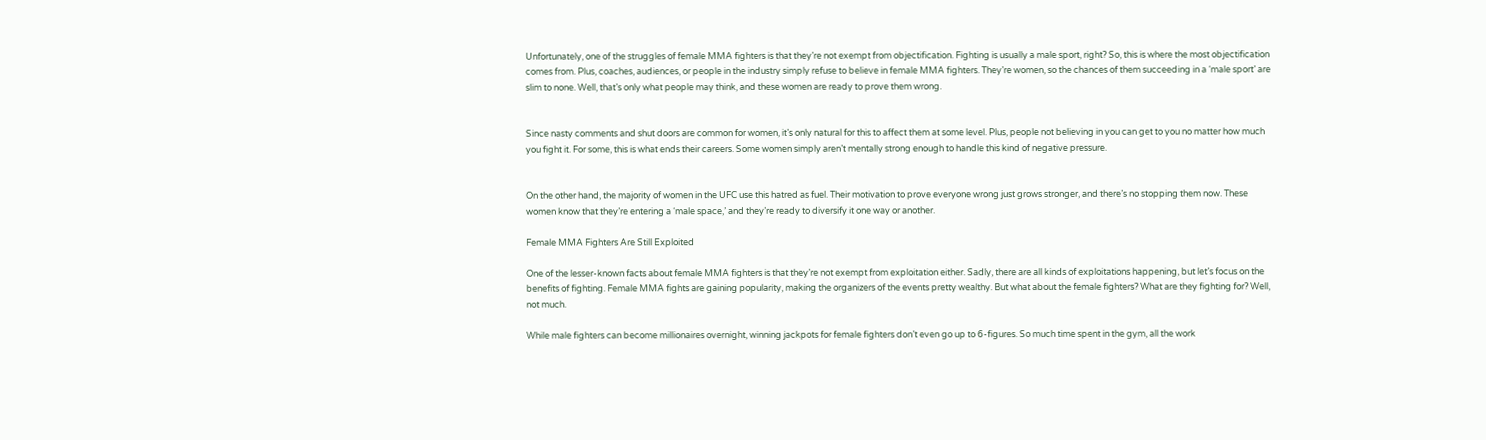Unfortunately, one of the struggles of female MMA fighters is that they’re not exempt from objectification. Fighting is usually a male sport, right? So, this is where the most objectification comes from. Plus, coaches, audiences, or people in the industry simply refuse to believe in female MMA fighters. They’re women, so the chances of them succeeding in a ‘male sport’ are slim to none. Well, that’s only what people may think, and these women are ready to prove them wrong.


Since nasty comments and shut doors are common for women, it’s only natural for this to affect them at some level. Plus, people not believing in you can get to you no matter how much you fight it. For some, this is what ends their careers. Some women simply aren’t mentally strong enough to handle this kind of negative pressure.


On the other hand, the majority of women in the UFC use this hatred as fuel. Their motivation to prove everyone wrong just grows stronger, and there’s no stopping them now. These women know that they’re entering a ‘male space,’ and they’re ready to diversify it one way or another.

Female MMA Fighters Are Still Exploited

One of the lesser-known facts about female MMA fighters is that they’re not exempt from exploitation either. Sadly, there are all kinds of exploitations happening, but let’s focus on the benefits of fighting. Female MMA fights are gaining popularity, making the organizers of the events pretty wealthy. But what about the female fighters? What are they fighting for? Well, not much.

While male fighters can become millionaires overnight, winning jackpots for female fighters don’t even go up to 6-figures. So much time spent in the gym, all the work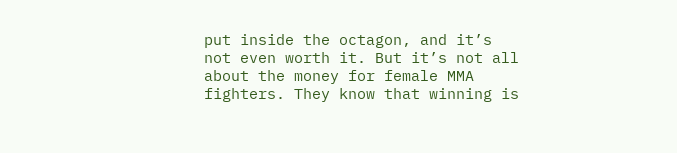put inside the octagon, and it’s not even worth it. But it’s not all about the money for female MMA fighters. They know that winning is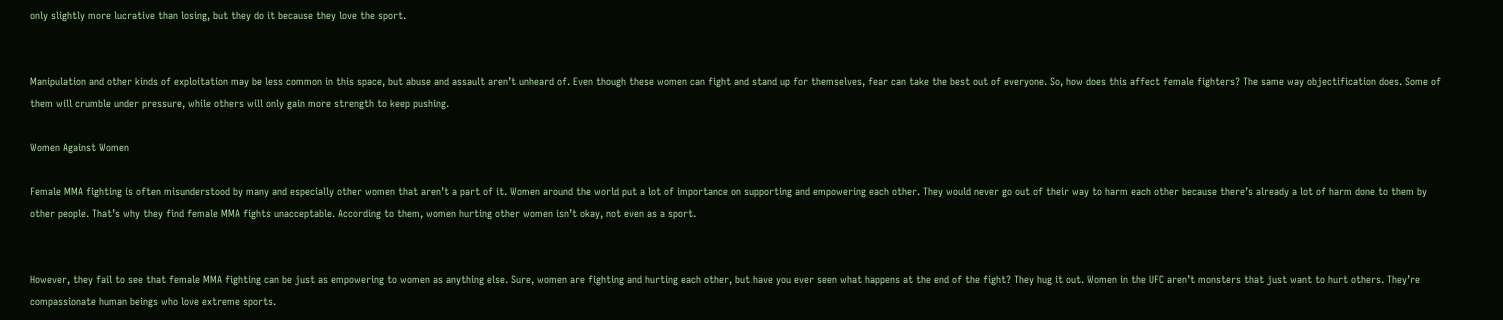only slightly more lucrative than losing, but they do it because they love the sport.


Manipulation and other kinds of exploitation may be less common in this space, but abuse and assault aren’t unheard of. Even though these women can fight and stand up for themselves, fear can take the best out of everyone. So, how does this affect female fighters? The same way objectification does. Some of them will crumble under pressure, while others will only gain more strength to keep pushing.

Women Against Women

Female MMA fighting is often misunderstood by many and especially other women that aren’t a part of it. Women around the world put a lot of importance on supporting and empowering each other. They would never go out of their way to harm each other because there’s already a lot of harm done to them by other people. That’s why they find female MMA fights unacceptable. According to them, women hurting other women isn’t okay, not even as a sport.


However, they fail to see that female MMA fighting can be just as empowering to women as anything else. Sure, women are fighting and hurting each other, but have you ever seen what happens at the end of the fight? They hug it out. Women in the UFC aren’t monsters that just want to hurt others. They’re compassionate human beings who love extreme sports.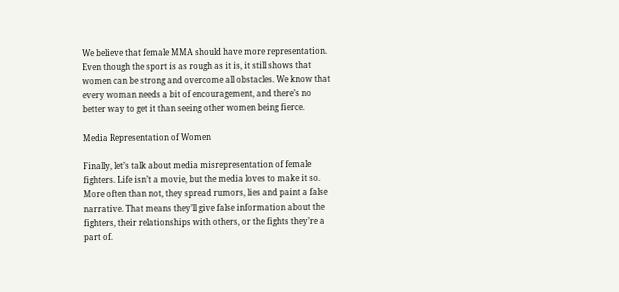We believe that female MMA should have more representation. Even though the sport is as rough as it is, it still shows that women can be strong and overcome all obstacles. We know that every woman needs a bit of encouragement, and there’s no better way to get it than seeing other women being fierce.

Media Representation of Women

Finally, let’s talk about media misrepresentation of female fighters. Life isn’t a movie, but the media loves to make it so. More often than not, they spread rumors, lies and paint a false narrative. That means they’ll give false information about the fighters, their relationships with others, or the fights they’re a part of.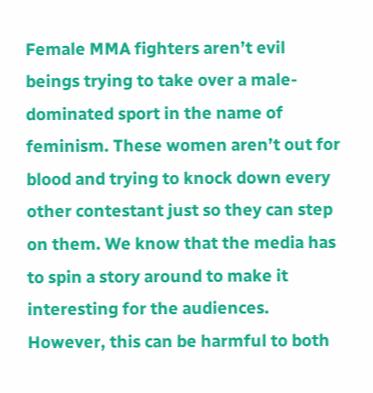Female MMA fighters aren’t evil beings trying to take over a male-dominated sport in the name of feminism. These women aren’t out for blood and trying to knock down every other contestant just so they can step on them. We know that the media has to spin a story around to make it interesting for the audiences. However, this can be harmful to both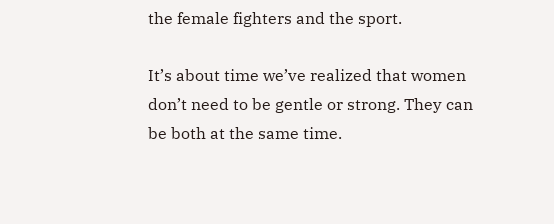the female fighters and the sport.

It’s about time we’ve realized that women don’t need to be gentle or strong. They can be both at the same time.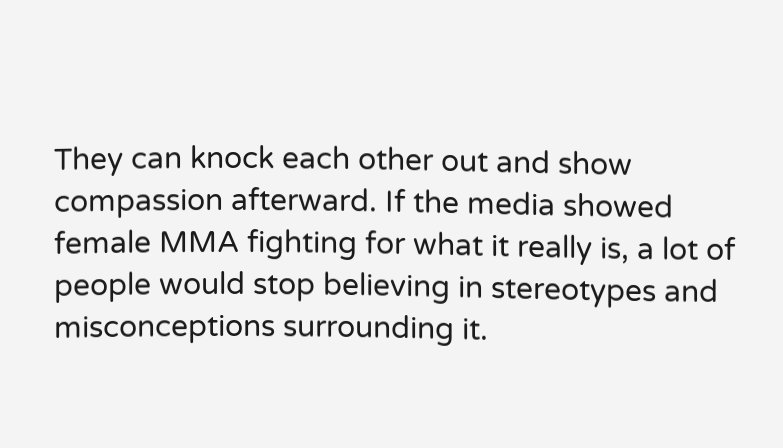They can knock each other out and show compassion afterward. If the media showed female MMA fighting for what it really is, a lot of people would stop believing in stereotypes and misconceptions surrounding it.